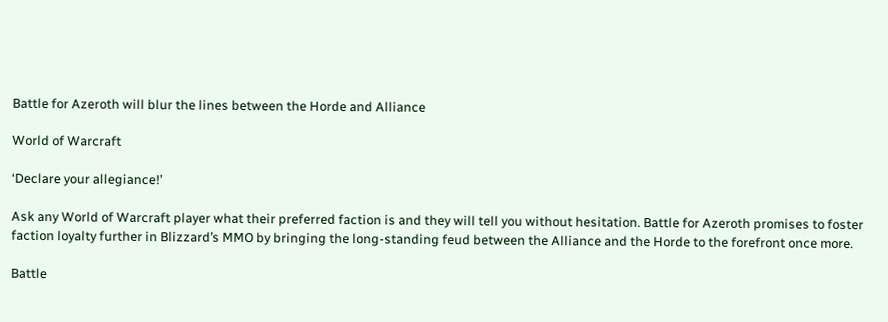Battle for Azeroth will blur the lines between the Horde and Alliance

World of Warcraft

‘Declare your allegiance!’

Ask any World of Warcraft player what their preferred faction is and they will tell you without hesitation. Battle for Azeroth promises to foster faction loyalty further in Blizzard’s MMO by bringing the long-standing feud between the Alliance and the Horde to the forefront once more.

Battle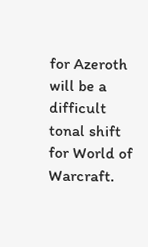for Azeroth will be a difficult tonal shift for World of Warcraft.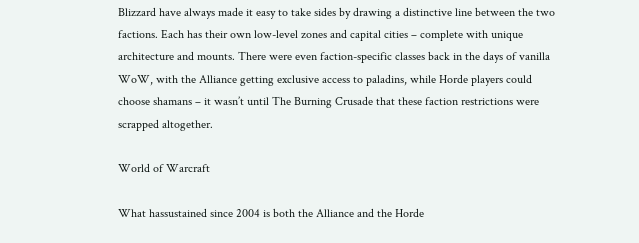Blizzard have always made it easy to take sides by drawing a distinctive line between the two factions. Each has their own low-level zones and capital cities – complete with unique architecture and mounts. There were even faction-specific classes back in the days of vanilla WoW, with the Alliance getting exclusive access to paladins, while Horde players could choose shamans – it wasn’t until The Burning Crusade that these faction restrictions were scrapped altogether.

World of Warcraft

What hassustained since 2004 is both the Alliance and the Horde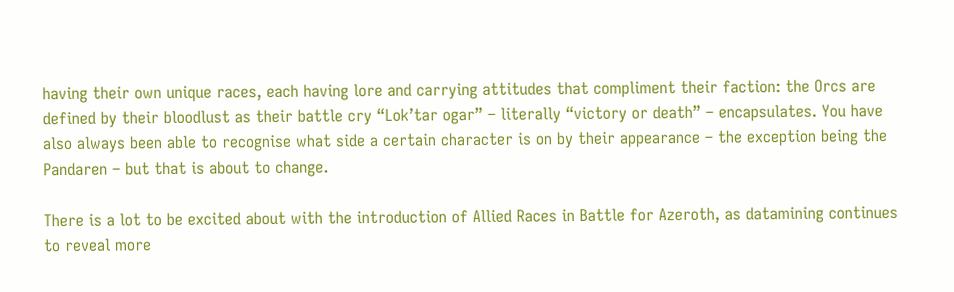having their own unique races, each having lore and carrying attitudes that compliment their faction: the Orcs are defined by their bloodlust as their battle cry “Lok’tar ogar” – literally “victory or death” – encapsulates. You have also always been able to recognise what side a certain character is on by their appearance – the exception being the Pandaren – but that is about to change.

There is a lot to be excited about with the introduction of Allied Races in Battle for Azeroth, as datamining continues to reveal more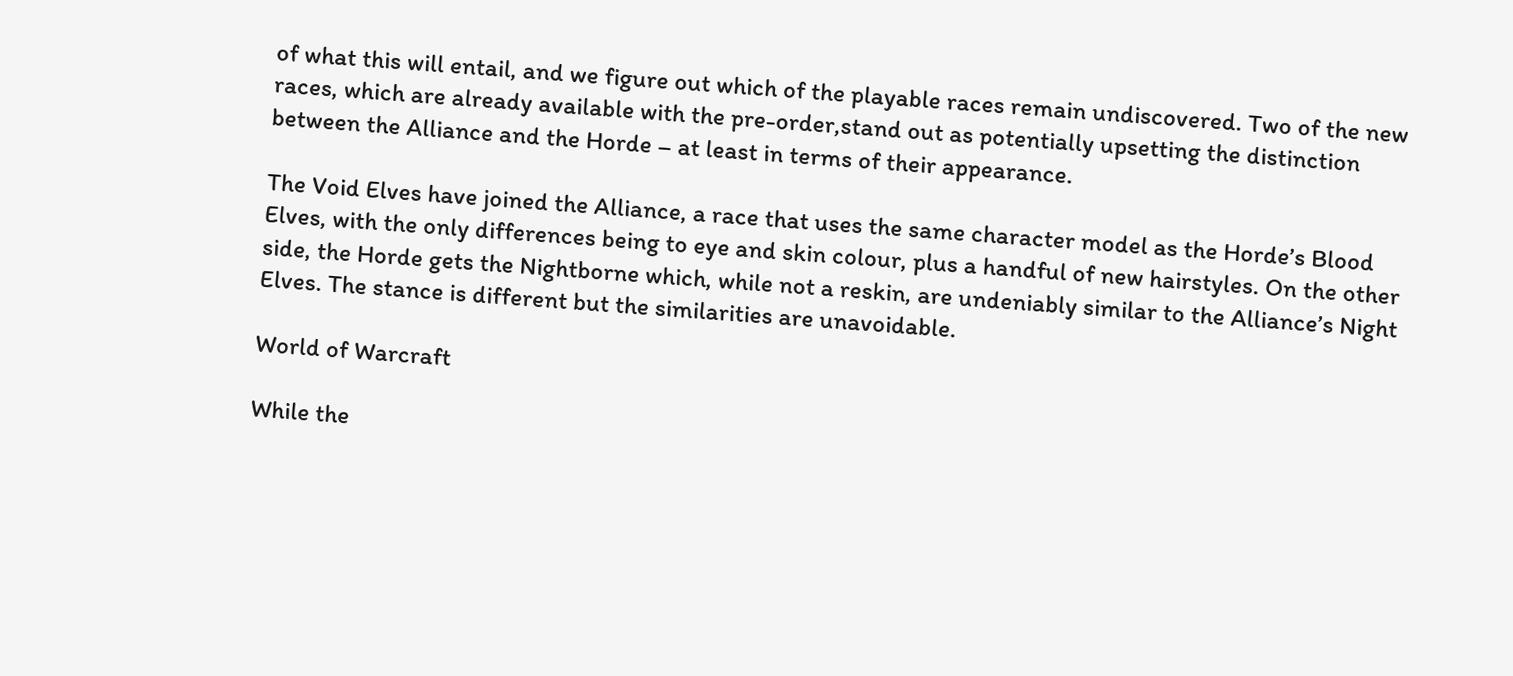of what this will entail, and we figure out which of the playable races remain undiscovered. Two of the new races, which are already available with the pre-order,stand out as potentially upsetting the distinction between the Alliance and the Horde – at least in terms of their appearance.

The Void Elves have joined the Alliance, a race that uses the same character model as the Horde’s Blood Elves, with the only differences being to eye and skin colour, plus a handful of new hairstyles. On the other side, the Horde gets the Nightborne which, while not a reskin, are undeniably similar to the Alliance’s Night Elves. The stance is different but the similarities are unavoidable.

World of Warcraft

While the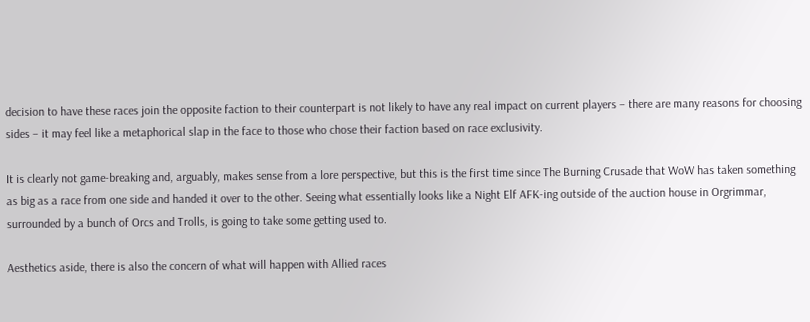decision to have these races join the opposite faction to their counterpart is not likely to have any real impact on current players – there are many reasons for choosing sides – it may feel like a metaphorical slap in the face to those who chose their faction based on race exclusivity.

It is clearly not game-breaking and, arguably, makes sense from a lore perspective, but this is the first time since The Burning Crusade that WoW has taken something as big as a race from one side and handed it over to the other. Seeing what essentially looks like a Night Elf AFK-ing outside of the auction house in Orgrimmar, surrounded by a bunch of Orcs and Trolls, is going to take some getting used to.

Aesthetics aside, there is also the concern of what will happen with Allied races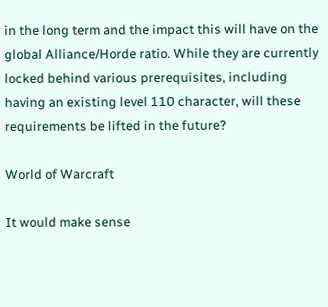in the long term and the impact this will have on the global Alliance/Horde ratio. While they are currently locked behind various prerequisites, including having an existing level 110 character, will these requirements be lifted in the future?

World of Warcraft

It would make sense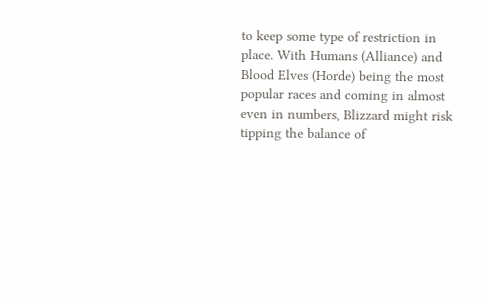to keep some type of restriction in place. With Humans (Alliance) and Blood Elves (Horde) being the most popular races and coming in almost even in numbers, Blizzard might risk tipping the balance of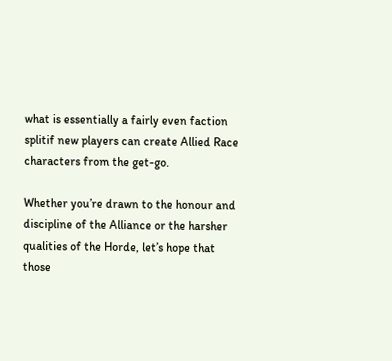what is essentially a fairly even faction splitif new players can create Allied Race characters from the get-go.

Whether you’re drawn to the honour and discipline of the Alliance or the harsher qualities of the Horde, let’s hope that those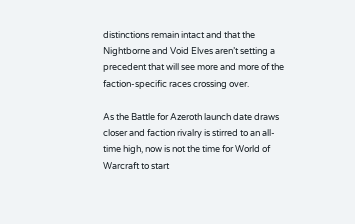distinctions remain intact and that the Nightborne and Void Elves aren’t setting a precedent that will see more and more of the faction-specific races crossing over.

As the Battle for Azeroth launch date draws closer and faction rivalry is stirred to an all-time high, now is not the time for World of Warcraft to start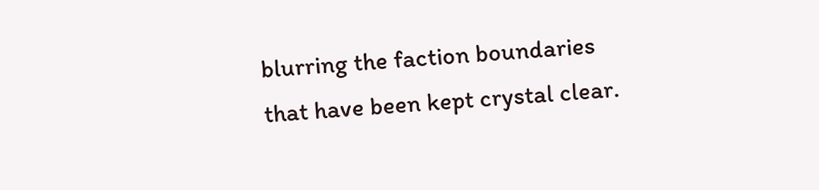blurring the faction boundaries that have been kept crystal clear.